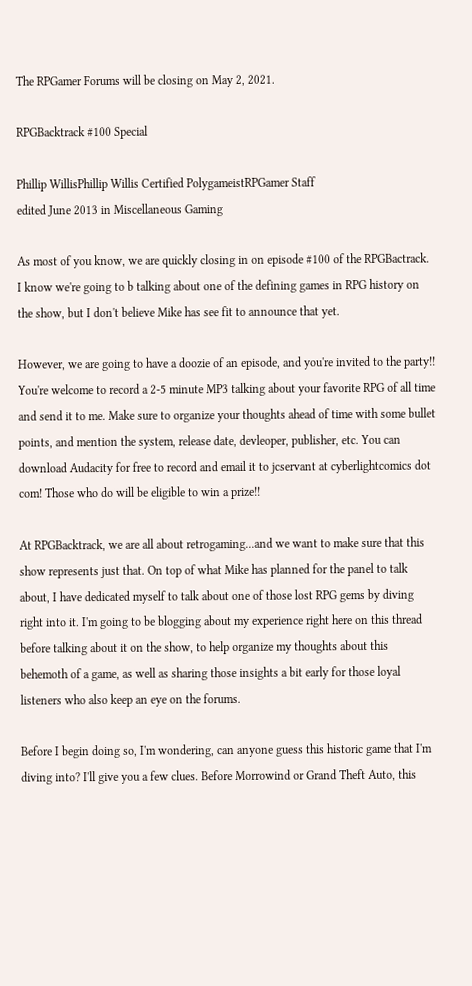The RPGamer Forums will be closing on May 2, 2021.

RPGBacktrack #100 Special

Phillip WillisPhillip Willis Certified PolygameistRPGamer Staff
edited June 2013 in Miscellaneous Gaming

As most of you know, we are quickly closing in on episode #100 of the RPGBactrack. I know we're going to b talking about one of the defining games in RPG history on the show, but I don't believe Mike has see fit to announce that yet.

However, we are going to have a doozie of an episode, and you're invited to the party!! You're welcome to record a 2-5 minute MP3 talking about your favorite RPG of all time and send it to me. Make sure to organize your thoughts ahead of time with some bullet points, and mention the system, release date, devleoper, publisher, etc. You can download Audacity for free to record and email it to jcservant at cyberlightcomics dot com! Those who do will be eligible to win a prize!!

At RPGBacktrack, we are all about retrogaming...and we want to make sure that this show represents just that. On top of what Mike has planned for the panel to talk about, I have dedicated myself to talk about one of those lost RPG gems by diving right into it. I'm going to be blogging about my experience right here on this thread before talking about it on the show, to help organize my thoughts about this behemoth of a game, as well as sharing those insights a bit early for those loyal listeners who also keep an eye on the forums.

Before I begin doing so, I'm wondering, can anyone guess this historic game that I'm diving into? I'll give you a few clues. Before Morrowind or Grand Theft Auto, this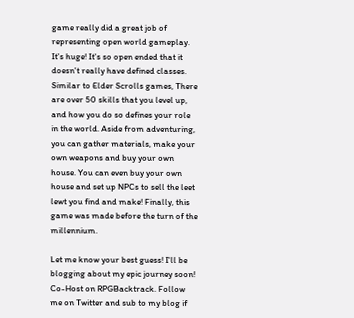game really did a great job of representing open world gameplay. It's huge! It's so open ended that it doesn't really have defined classes. Similar to Elder Scrolls games, There are over 50 skills that you level up, and how you do so defines your role in the world. Aside from adventuring, you can gather materials, make your own weapons and buy your own house. You can even buy your own house and set up NPCs to sell the leet lewt you find and make! Finally, this game was made before the turn of the millennium.

Let me know your best guess! I'll be blogging about my epic journey soon!
Co-Host on RPGBacktrack. Follow me on Twitter and sub to my blog if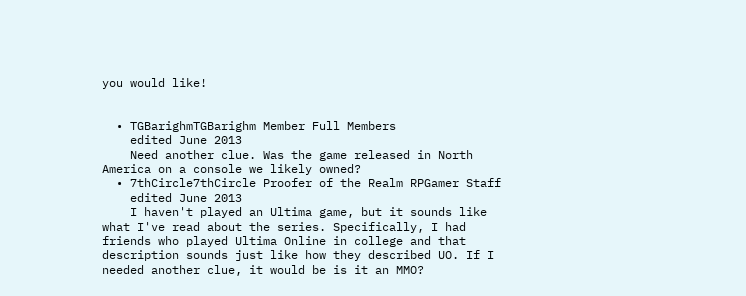you would like!


  • TGBarighmTGBarighm Member Full Members
    edited June 2013
    Need another clue. Was the game released in North America on a console we likely owned?
  • 7thCircle7thCircle Proofer of the Realm RPGamer Staff
    edited June 2013
    I haven't played an Ultima game, but it sounds like what I've read about the series. Specifically, I had friends who played Ultima Online in college and that description sounds just like how they described UO. If I needed another clue, it would be is it an MMO?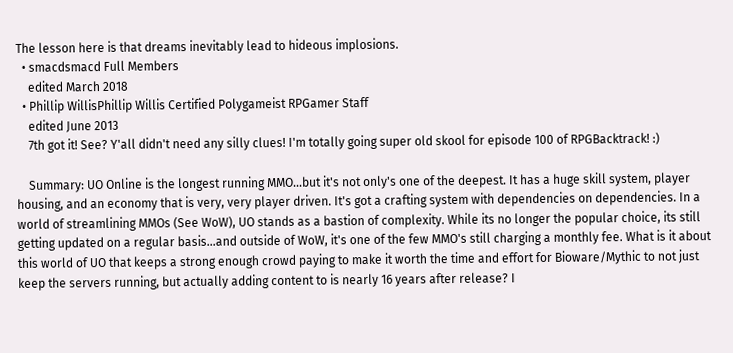The lesson here is that dreams inevitably lead to hideous implosions.
  • smacdsmacd Full Members
    edited March 2018
  • Phillip WillisPhillip Willis Certified Polygameist RPGamer Staff
    edited June 2013
    7th got it! See? Y'all didn't need any silly clues! I'm totally going super old skool for episode 100 of RPGBacktrack! :)

    Summary: UO Online is the longest running MMO...but it's not only's one of the deepest. It has a huge skill system, player housing, and an economy that is very, very player driven. It's got a crafting system with dependencies on dependencies. In a world of streamlining MMOs (See WoW), UO stands as a bastion of complexity. While its no longer the popular choice, its still getting updated on a regular basis...and outside of WoW, it's one of the few MMO's still charging a monthly fee. What is it about this world of UO that keeps a strong enough crowd paying to make it worth the time and effort for Bioware/Mythic to not just keep the servers running, but actually adding content to is nearly 16 years after release? I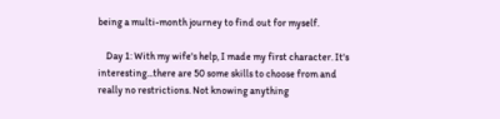being a multi-month journey to find out for myself.

    Day 1: With my wife's help, I made my first character. It's interesting...there are 50 some skills to choose from and really no restrictions. Not knowing anything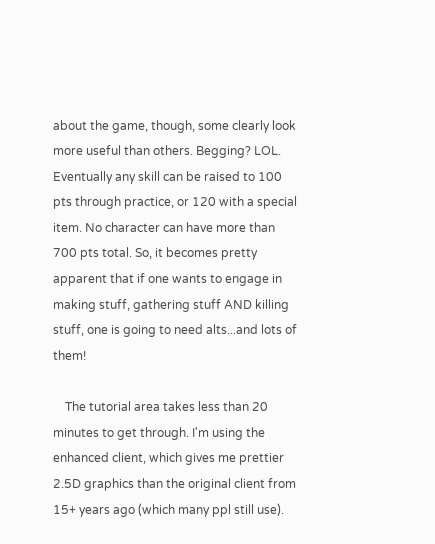about the game, though, some clearly look more useful than others. Begging? LOL. Eventually any skill can be raised to 100 pts through practice, or 120 with a special item. No character can have more than 700 pts total. So, it becomes pretty apparent that if one wants to engage in making stuff, gathering stuff AND killing stuff, one is going to need alts...and lots of them!

    The tutorial area takes less than 20 minutes to get through. I'm using the enhanced client, which gives me prettier 2.5D graphics than the original client from 15+ years ago (which many ppl still use).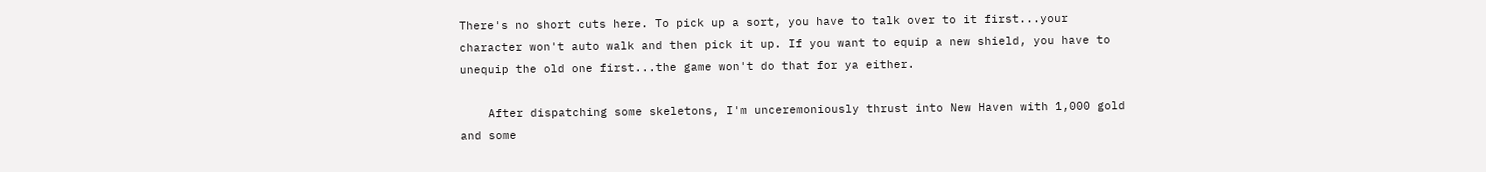There's no short cuts here. To pick up a sort, you have to talk over to it first...your character won't auto walk and then pick it up. If you want to equip a new shield, you have to unequip the old one first...the game won't do that for ya either.

    After dispatching some skeletons, I'm unceremoniously thrust into New Haven with 1,000 gold and some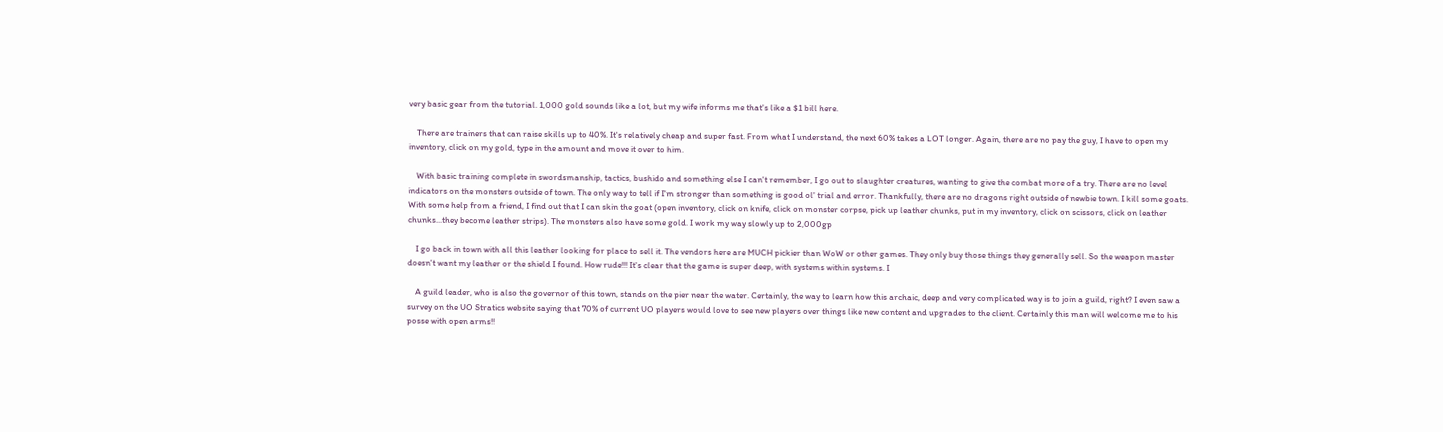very basic gear from the tutorial. 1,000 gold sounds like a lot, but my wife informs me that's like a $1 bill here.

    There are trainers that can raise skills up to 40%. It's relatively cheap and super fast. From what I understand, the next 60% takes a LOT longer. Again, there are no pay the guy, I have to open my inventory, click on my gold, type in the amount and move it over to him.

    With basic training complete in swordsmanship, tactics, bushido and something else I can't remember, I go out to slaughter creatures, wanting to give the combat more of a try. There are no level indicators on the monsters outside of town. The only way to tell if I'm stronger than something is good ol' trial and error. Thankfully, there are no dragons right outside of newbie town. I kill some goats. With some help from a friend, I find out that I can skin the goat (open inventory, click on knife, click on monster corpse, pick up leather chunks, put in my inventory, click on scissors, click on leather chunks...they become leather strips). The monsters also have some gold. I work my way slowly up to 2,000gp

    I go back in town with all this leather looking for place to sell it. The vendors here are MUCH pickier than WoW or other games. They only buy those things they generally sell. So the weapon master doesn't want my leather or the shield I found. How rude!!! It's clear that the game is super deep, with systems within systems. I

    A guild leader, who is also the governor of this town, stands on the pier near the water. Certainly, the way to learn how this archaic, deep and very complicated way is to join a guild, right? I even saw a survey on the UO Stratics website saying that 70% of current UO players would love to see new players over things like new content and upgrades to the client. Certainly this man will welcome me to his posse with open arms!!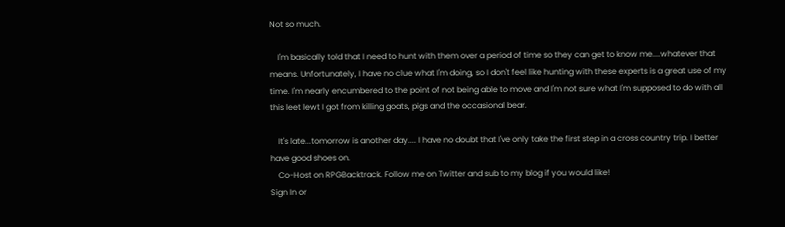Not so much.

    I'm basically told that I need to hunt with them over a period of time so they can get to know me....whatever that means. Unfortunately, I have no clue what I'm doing, so I don't feel like hunting with these experts is a great use of my time. I'm nearly encumbered to the point of not being able to move and I'm not sure what I'm supposed to do with all this leet lewt I got from killing goats, pigs and the occasional bear.

    It's late...tomorrow is another day.... I have no doubt that I've only take the first step in a cross country trip. I better have good shoes on.
    Co-Host on RPGBacktrack. Follow me on Twitter and sub to my blog if you would like!
Sign In or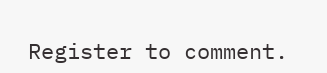Register to comment.